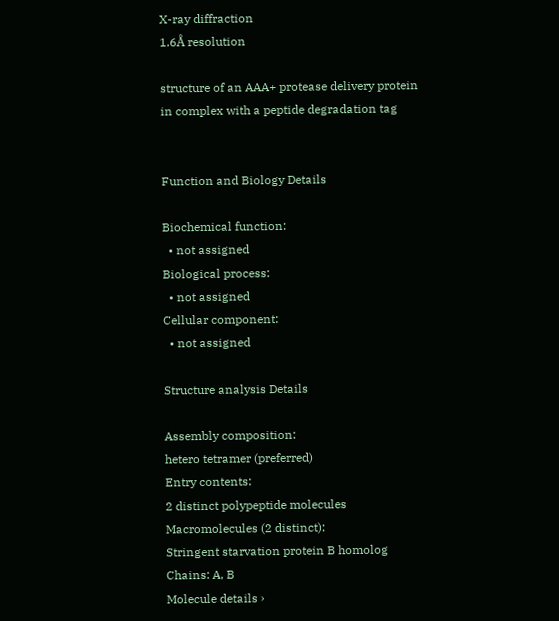X-ray diffraction
1.6Å resolution

structure of an AAA+ protease delivery protein in complex with a peptide degradation tag


Function and Biology Details

Biochemical function:
  • not assigned
Biological process:
  • not assigned
Cellular component:
  • not assigned

Structure analysis Details

Assembly composition:
hetero tetramer (preferred)
Entry contents:
2 distinct polypeptide molecules
Macromolecules (2 distinct):
Stringent starvation protein B homolog Chains: A, B
Molecule details ›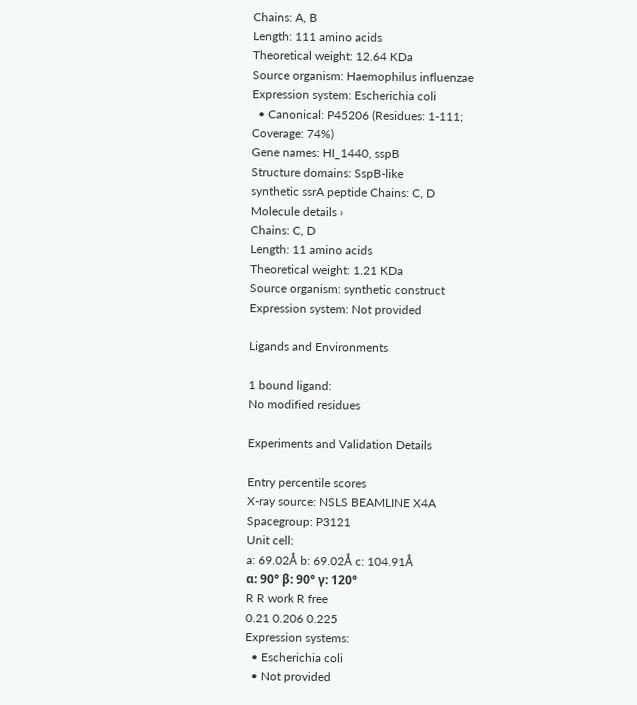Chains: A, B
Length: 111 amino acids
Theoretical weight: 12.64 KDa
Source organism: Haemophilus influenzae
Expression system: Escherichia coli
  • Canonical: P45206 (Residues: 1-111; Coverage: 74%)
Gene names: HI_1440, sspB
Structure domains: SspB-like
synthetic ssrA peptide Chains: C, D
Molecule details ›
Chains: C, D
Length: 11 amino acids
Theoretical weight: 1.21 KDa
Source organism: synthetic construct
Expression system: Not provided

Ligands and Environments

1 bound ligand:
No modified residues

Experiments and Validation Details

Entry percentile scores
X-ray source: NSLS BEAMLINE X4A
Spacegroup: P3121
Unit cell:
a: 69.02Å b: 69.02Å c: 104.91Å
α: 90° β: 90° γ: 120°
R R work R free
0.21 0.206 0.225
Expression systems:
  • Escherichia coli
  • Not provided